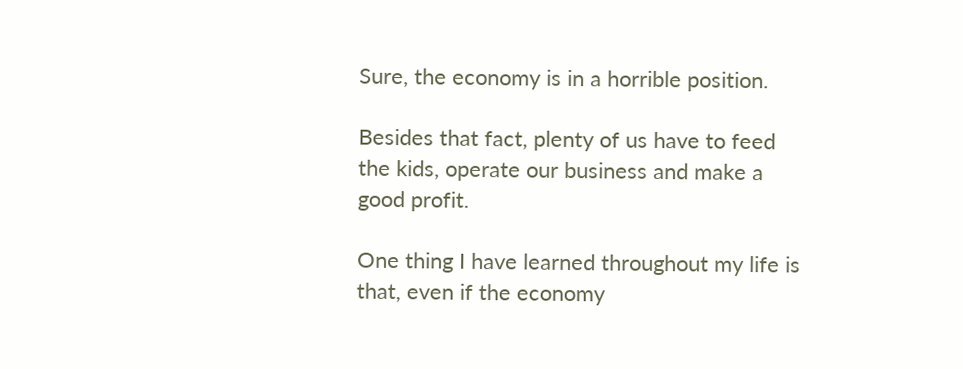Sure, the economy is in a horrible position.

Besides that fact, plenty of us have to feed the kids, operate our business and make a good profit.

One thing I have learned throughout my life is that, even if the economy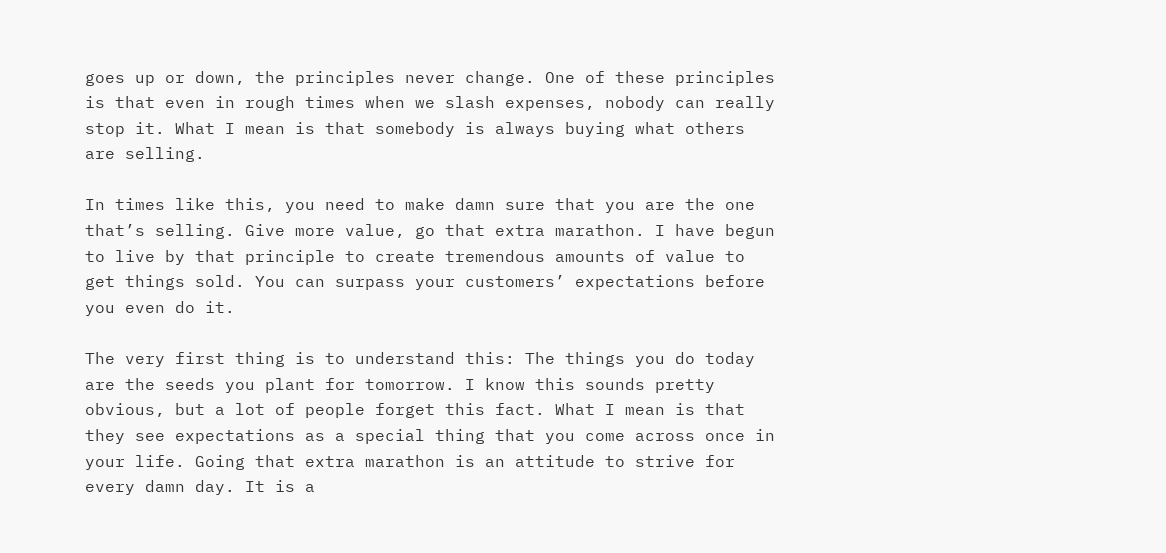goes up or down, the principles never change. One of these principles is that even in rough times when we slash expenses, nobody can really stop it. What I mean is that somebody is always buying what others are selling.

In times like this, you need to make damn sure that you are the one that’s selling. Give more value, go that extra marathon. I have begun to live by that principle to create tremendous amounts of value to get things sold. You can surpass your customers’ expectations before you even do it.

The very first thing is to understand this: The things you do today are the seeds you plant for tomorrow. I know this sounds pretty obvious, but a lot of people forget this fact. What I mean is that they see expectations as a special thing that you come across once in your life. Going that extra marathon is an attitude to strive for every damn day. It is a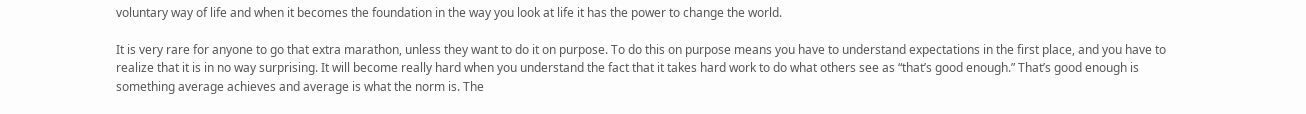voluntary way of life and when it becomes the foundation in the way you look at life it has the power to change the world.

It is very rare for anyone to go that extra marathon, unless they want to do it on purpose. To do this on purpose means you have to understand expectations in the first place, and you have to realize that it is in no way surprising. It will become really hard when you understand the fact that it takes hard work to do what others see as “that’s good enough.” That’s good enough is something average achieves and average is what the norm is. The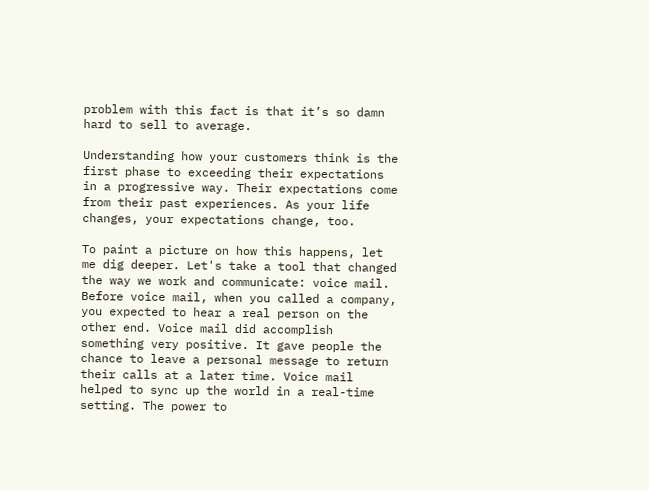problem with this fact is that it’s so damn hard to sell to average.

Understanding how your customers think is the first phase to exceeding their expectations in a progressive way. Their expectations come from their past experiences. As your life changes, your expectations change, too.

To paint a picture on how this happens, let me dig deeper. Let's take a tool that changed the way we work and communicate: voice mail. Before voice mail, when you called a company, you expected to hear a real person on the other end. Voice mail did accomplish something very positive. It gave people the chance to leave a personal message to return their calls at a later time. Voice mail helped to sync up the world in a real-time setting. The power to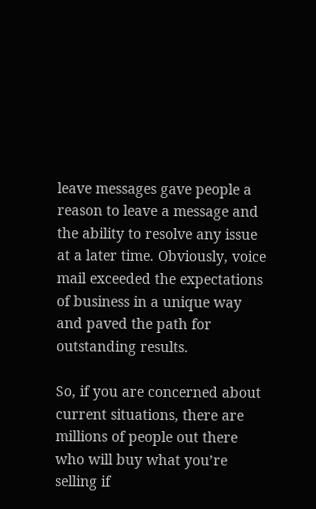leave messages gave people a reason to leave a message and the ability to resolve any issue at a later time. Obviously, voice mail exceeded the expectations of business in a unique way and paved the path for outstanding results.

So, if you are concerned about current situations, there are millions of people out there who will buy what you’re selling if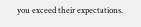you exceed their expectations.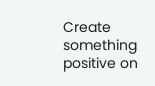Create something positive on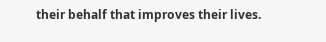their behalf that improves their lives.